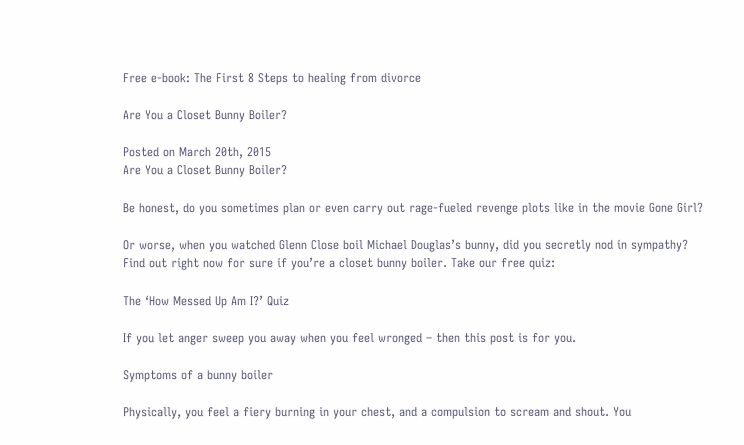Free e-book: The First 8 Steps to healing from divorce

Are You a Closet Bunny Boiler?

Posted on March 20th, 2015
Are You a Closet Bunny Boiler?

Be honest, do you sometimes plan or even carry out rage-fueled revenge plots like in the movie Gone Girl?

Or worse, when you watched Glenn Close boil Michael Douglas’s bunny, did you secretly nod in sympathy? Find out right now for sure if you’re a closet bunny boiler. Take our free quiz:

The ‘How Messed Up Am I?’ Quiz

If you let anger sweep you away when you feel wronged – then this post is for you.

Symptoms of a bunny boiler

Physically, you feel a fiery burning in your chest, and a compulsion to scream and shout. You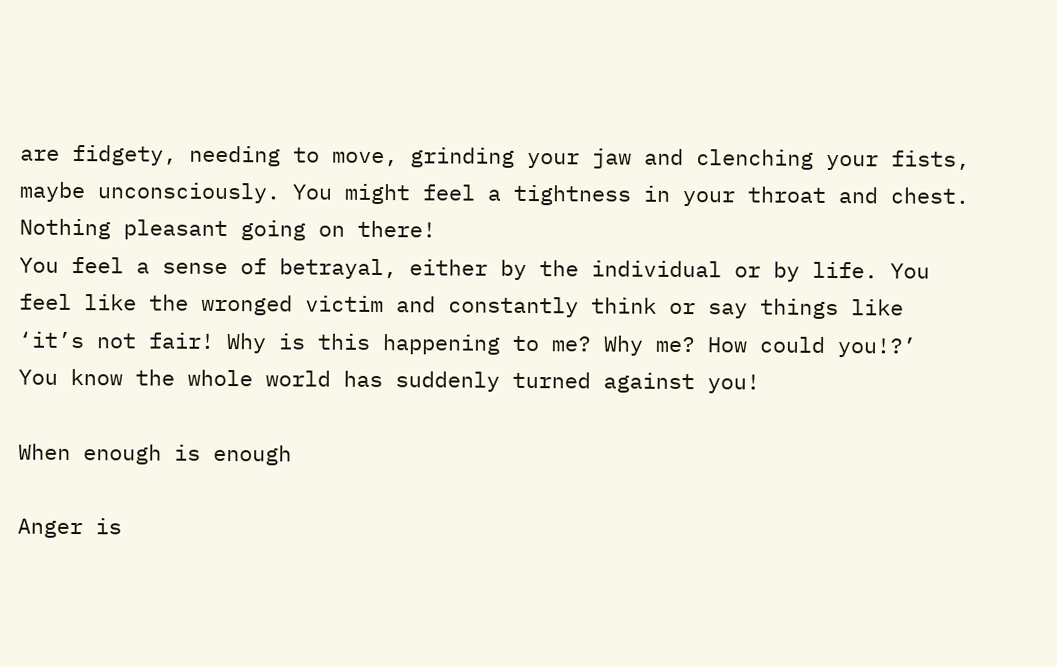are fidgety, needing to move, grinding your jaw and clenching your fists, maybe unconsciously. You might feel a tightness in your throat and chest. Nothing pleasant going on there!
You feel a sense of betrayal, either by the individual or by life. You feel like the wronged victim and constantly think or say things like ‘it’s not fair! Why is this happening to me? Why me? How could you!?’
You know the whole world has suddenly turned against you!

When enough is enough

Anger is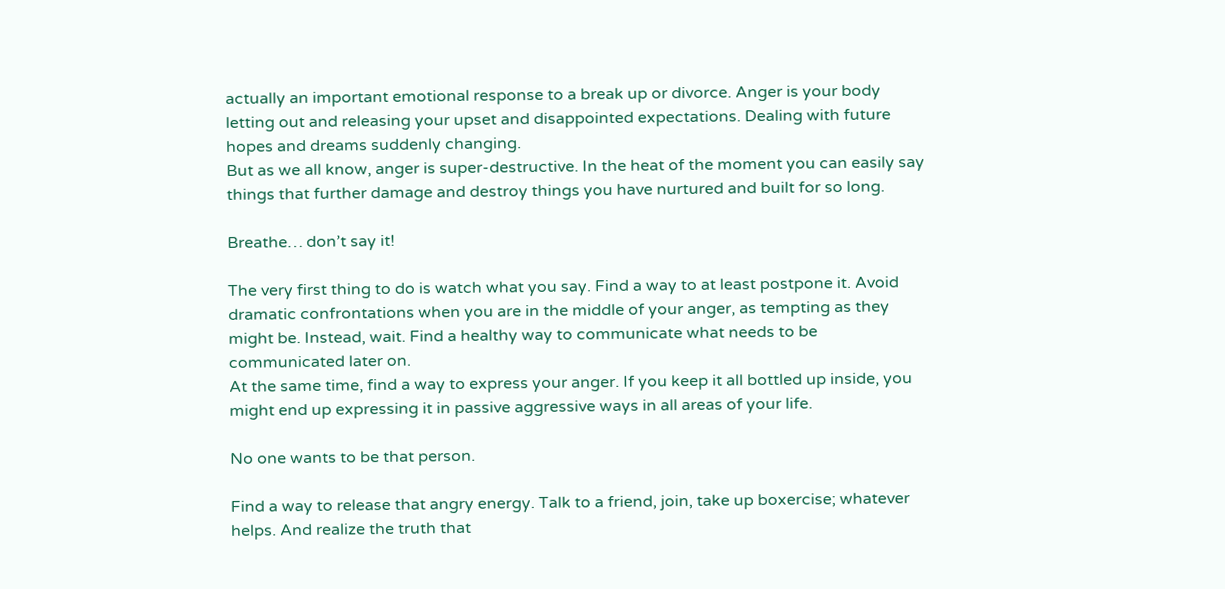actually an important emotional response to a break up or divorce. Anger is your body letting out and releasing your upset and disappointed expectations. Dealing with future hopes and dreams suddenly changing.
But as we all know, anger is super-destructive. In the heat of the moment you can easily say things that further damage and destroy things you have nurtured and built for so long.

Breathe… don’t say it!

The very first thing to do is watch what you say. Find a way to at least postpone it. Avoid dramatic confrontations when you are in the middle of your anger, as tempting as they might be. Instead, wait. Find a healthy way to communicate what needs to be communicated later on.
At the same time, find a way to express your anger. If you keep it all bottled up inside, you might end up expressing it in passive aggressive ways in all areas of your life.

No one wants to be that person.

Find a way to release that angry energy. Talk to a friend, join, take up boxercise; whatever helps. And realize the truth that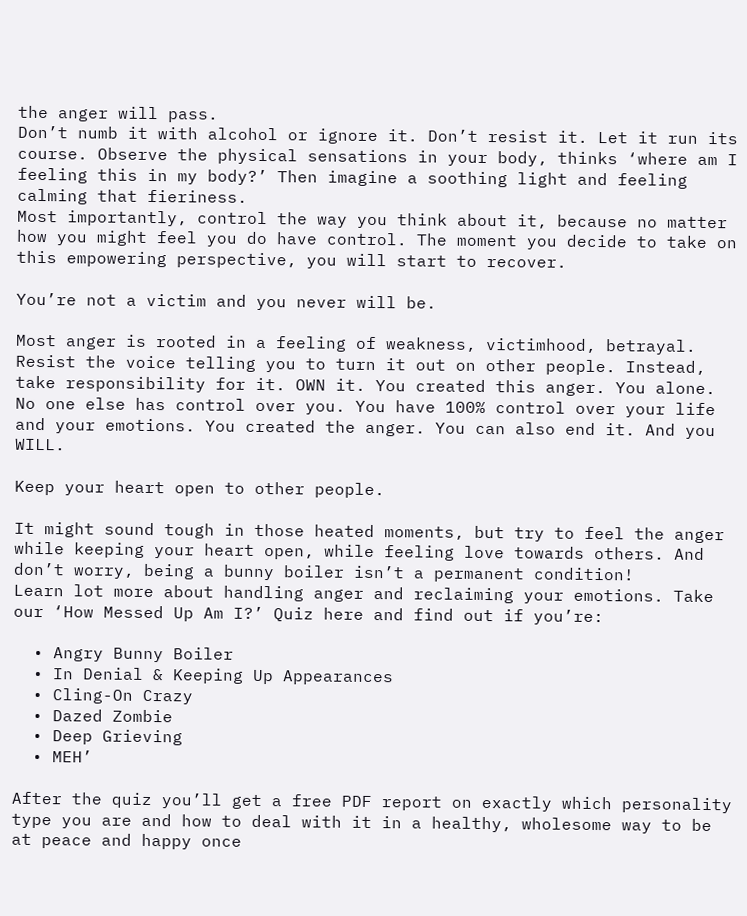the anger will pass.
Don’t numb it with alcohol or ignore it. Don’t resist it. Let it run its course. Observe the physical sensations in your body, thinks ‘where am I feeling this in my body?’ Then imagine a soothing light and feeling calming that fieriness.
Most importantly, control the way you think about it, because no matter how you might feel you do have control. The moment you decide to take on this empowering perspective, you will start to recover.

You’re not a victim and you never will be.

Most anger is rooted in a feeling of weakness, victimhood, betrayal. Resist the voice telling you to turn it out on other people. Instead, take responsibility for it. OWN it. You created this anger. You alone. No one else has control over you. You have 100% control over your life and your emotions. You created the anger. You can also end it. And you WILL.

Keep your heart open to other people.

It might sound tough in those heated moments, but try to feel the anger while keeping your heart open, while feeling love towards others. And don’t worry, being a bunny boiler isn’t a permanent condition!
Learn lot more about handling anger and reclaiming your emotions. Take our ‘How Messed Up Am I?’ Quiz here and find out if you’re:

  • Angry Bunny Boiler
  • In Denial & Keeping Up Appearances
  • Cling-On Crazy
  • Dazed Zombie
  • Deep Grieving
  • MEH’

After the quiz you’ll get a free PDF report on exactly which personality type you are and how to deal with it in a healthy, wholesome way to be at peace and happy once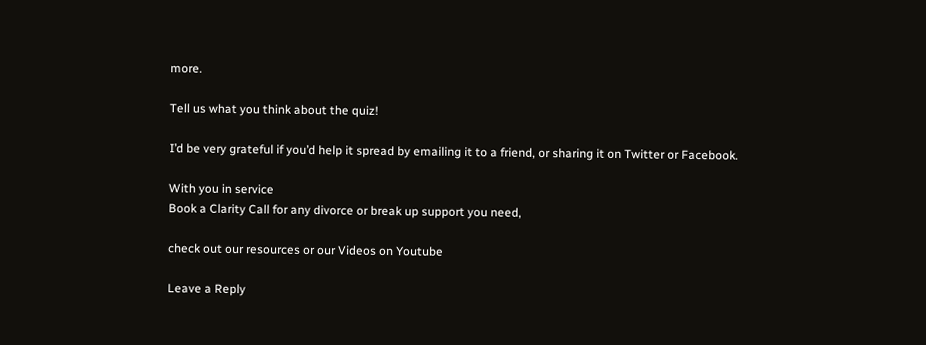more.

Tell us what you think about the quiz!

I’d be very grateful if you’d help it spread by emailing it to a friend, or sharing it on Twitter or Facebook.

With you in service
Book a Clarity Call for any divorce or break up support you need,

check out our resources or our Videos on Youtube

Leave a Reply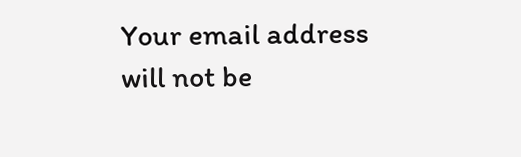Your email address will not be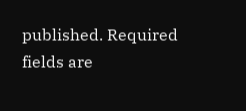published. Required fields are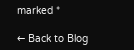marked *

← Back to Blog